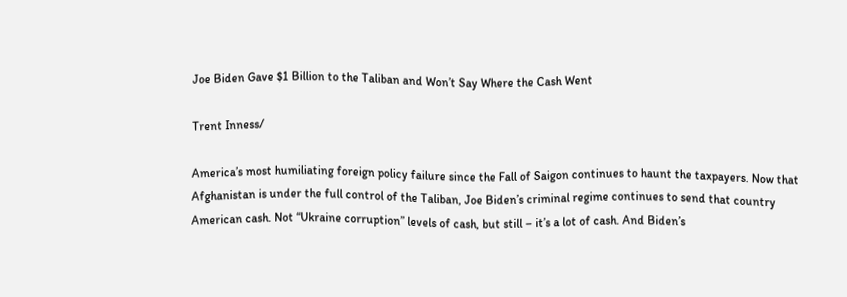Joe Biden Gave $1 Billion to the Taliban and Won’t Say Where the Cash Went

Trent Inness/

America’s most humiliating foreign policy failure since the Fall of Saigon continues to haunt the taxpayers. Now that Afghanistan is under the full control of the Taliban, Joe Biden’s criminal regime continues to send that country American cash. Not “Ukraine corruption” levels of cash, but still – it’s a lot of cash. And Biden’s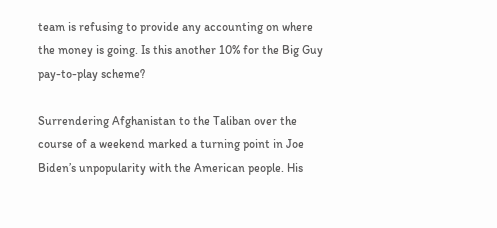team is refusing to provide any accounting on where the money is going. Is this another 10% for the Big Guy pay-to-play scheme?

Surrendering Afghanistan to the Taliban over the course of a weekend marked a turning point in Joe Biden’s unpopularity with the American people. His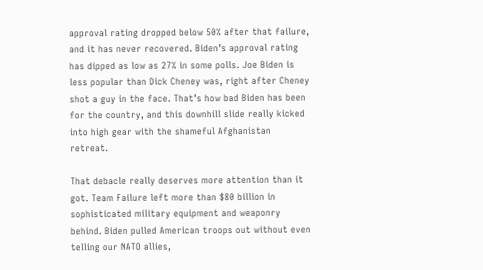approval rating dropped below 50% after that failure, and it has never recovered. Biden’s approval rating has dipped as low as 27% in some polls. Joe Biden is less popular than Dick Cheney was, right after Cheney shot a guy in the face. That’s how bad Biden has been for the country, and this downhill slide really kicked into high gear with the shameful Afghanistan retreat.

That debacle really deserves more attention than it got. Team Failure left more than $80 billion in sophisticated military equipment and weaponry behind. Biden pulled American troops out without even telling our NATO allies,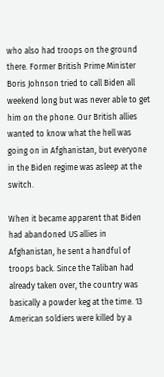who also had troops on the ground there. Former British Prime Minister Boris Johnson tried to call Biden all weekend long but was never able to get him on the phone. Our British allies wanted to know what the hell was going on in Afghanistan, but everyone in the Biden regime was asleep at the switch.

When it became apparent that Biden had abandoned US allies in Afghanistan, he sent a handful of troops back. Since the Taliban had already taken over, the country was basically a powder keg at the time. 13 American soldiers were killed by a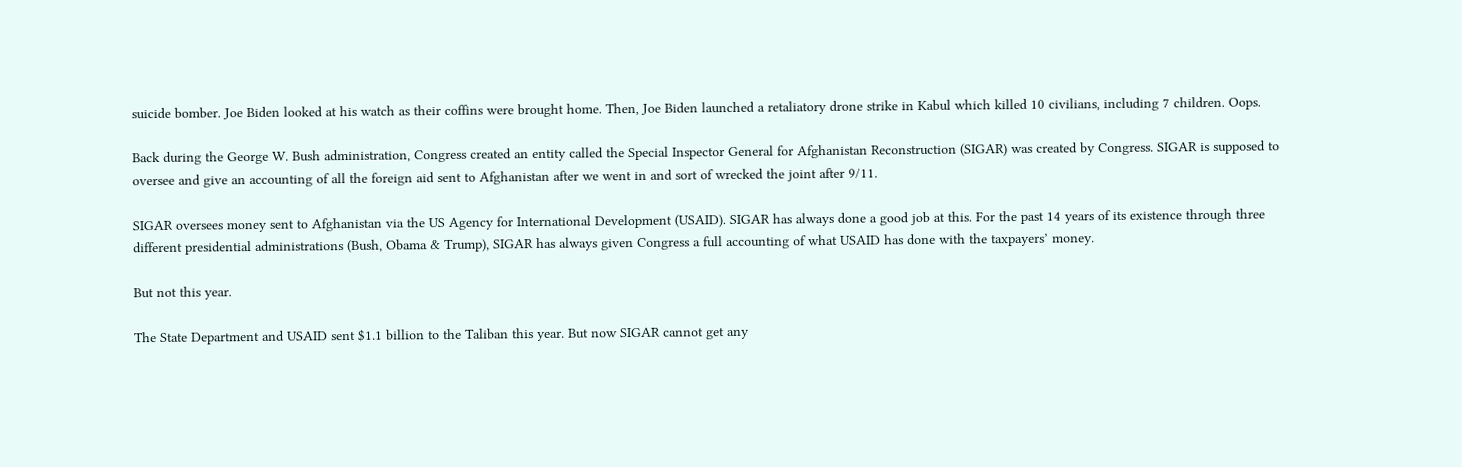suicide bomber. Joe Biden looked at his watch as their coffins were brought home. Then, Joe Biden launched a retaliatory drone strike in Kabul which killed 10 civilians, including 7 children. Oops.

Back during the George W. Bush administration, Congress created an entity called the Special Inspector General for Afghanistan Reconstruction (SIGAR) was created by Congress. SIGAR is supposed to oversee and give an accounting of all the foreign aid sent to Afghanistan after we went in and sort of wrecked the joint after 9/11.

SIGAR oversees money sent to Afghanistan via the US Agency for International Development (USAID). SIGAR has always done a good job at this. For the past 14 years of its existence through three different presidential administrations (Bush, Obama & Trump), SIGAR has always given Congress a full accounting of what USAID has done with the taxpayers’ money.

But not this year.

The State Department and USAID sent $1.1 billion to the Taliban this year. But now SIGAR cannot get any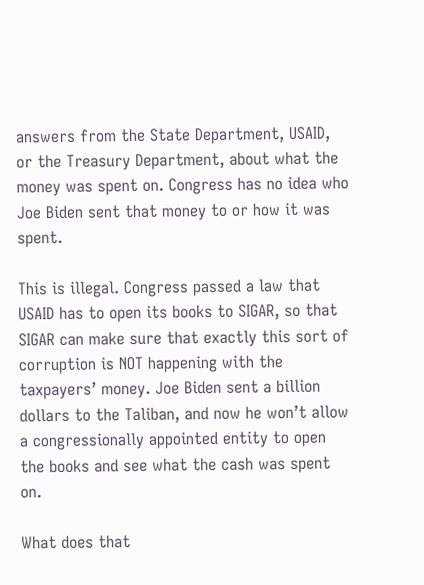answers from the State Department, USAID, or the Treasury Department, about what the money was spent on. Congress has no idea who Joe Biden sent that money to or how it was spent.

This is illegal. Congress passed a law that USAID has to open its books to SIGAR, so that SIGAR can make sure that exactly this sort of corruption is NOT happening with the taxpayers’ money. Joe Biden sent a billion dollars to the Taliban, and now he won’t allow a congressionally appointed entity to open the books and see what the cash was spent on.

What does that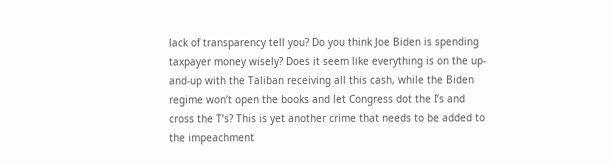lack of transparency tell you? Do you think Joe Biden is spending taxpayer money wisely? Does it seem like everything is on the up-and-up with the Taliban receiving all this cash, while the Biden regime won’t open the books and let Congress dot the I’s and cross the T’s? This is yet another crime that needs to be added to the impeachment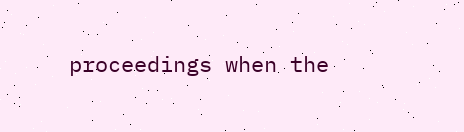proceedings when the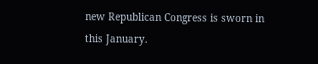new Republican Congress is sworn in this January.